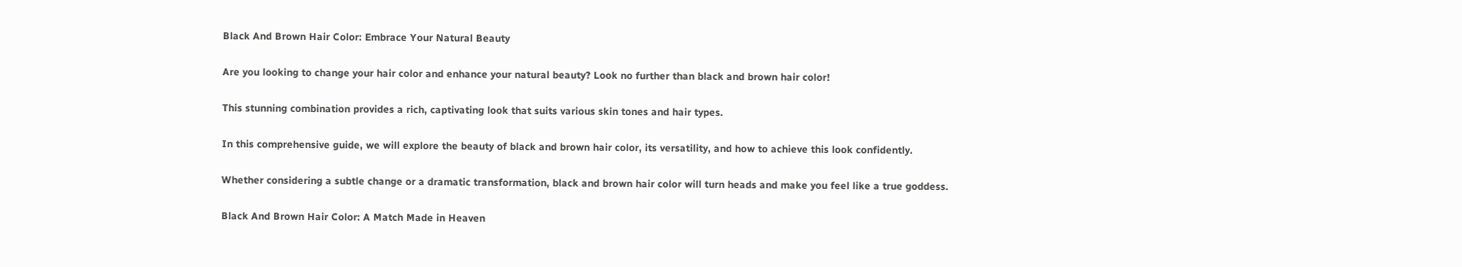Black And Brown Hair Color: Embrace Your Natural Beauty

Are you looking to change your hair color and enhance your natural beauty? Look no further than black and brown hair color!

This stunning combination provides a rich, captivating look that suits various skin tones and hair types.

In this comprehensive guide, we will explore the beauty of black and brown hair color, its versatility, and how to achieve this look confidently.

Whether considering a subtle change or a dramatic transformation, black and brown hair color will turn heads and make you feel like a true goddess.

Black And Brown Hair Color: A Match Made in Heaven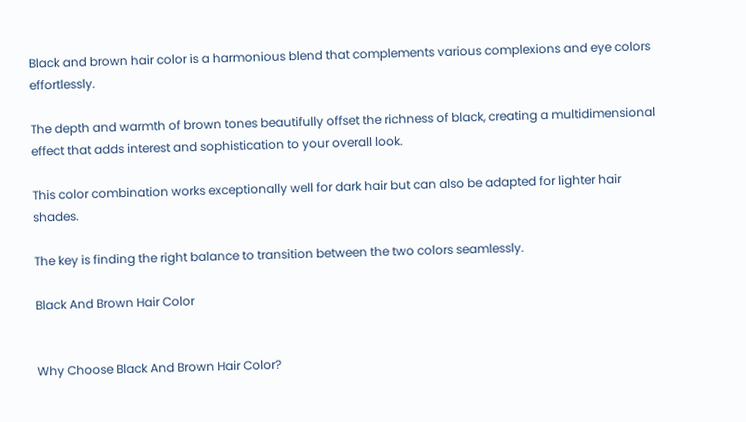Black and brown hair color is a harmonious blend that complements various complexions and eye colors effortlessly.

The depth and warmth of brown tones beautifully offset the richness of black, creating a multidimensional effect that adds interest and sophistication to your overall look.

This color combination works exceptionally well for dark hair but can also be adapted for lighter hair shades.

The key is finding the right balance to transition between the two colors seamlessly.

Black And Brown Hair Color


Why Choose Black And Brown Hair Color?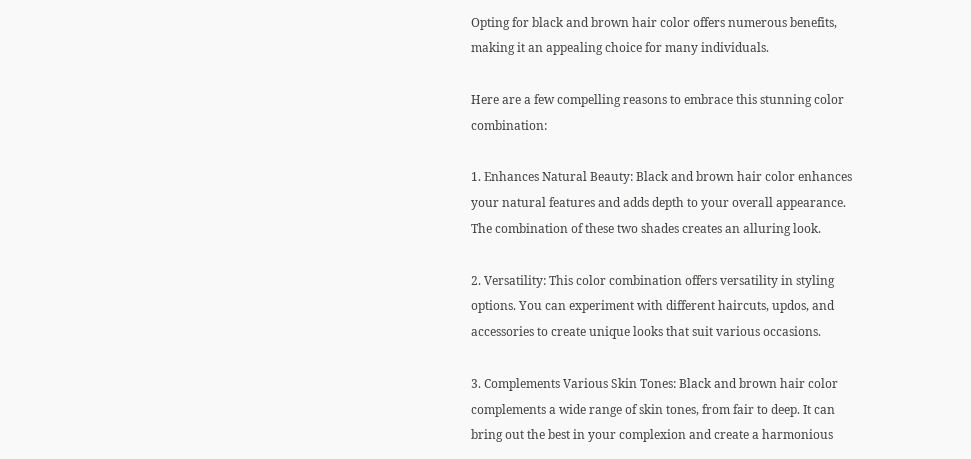Opting for black and brown hair color offers numerous benefits, making it an appealing choice for many individuals.

Here are a few compelling reasons to embrace this stunning color combination:

1. Enhances Natural Beauty: Black and brown hair color enhances your natural features and adds depth to your overall appearance. The combination of these two shades creates an alluring look.

2. Versatility: This color combination offers versatility in styling options. You can experiment with different haircuts, updos, and accessories to create unique looks that suit various occasions.

3. Complements Various Skin Tones: Black and brown hair color complements a wide range of skin tones, from fair to deep. It can bring out the best in your complexion and create a harmonious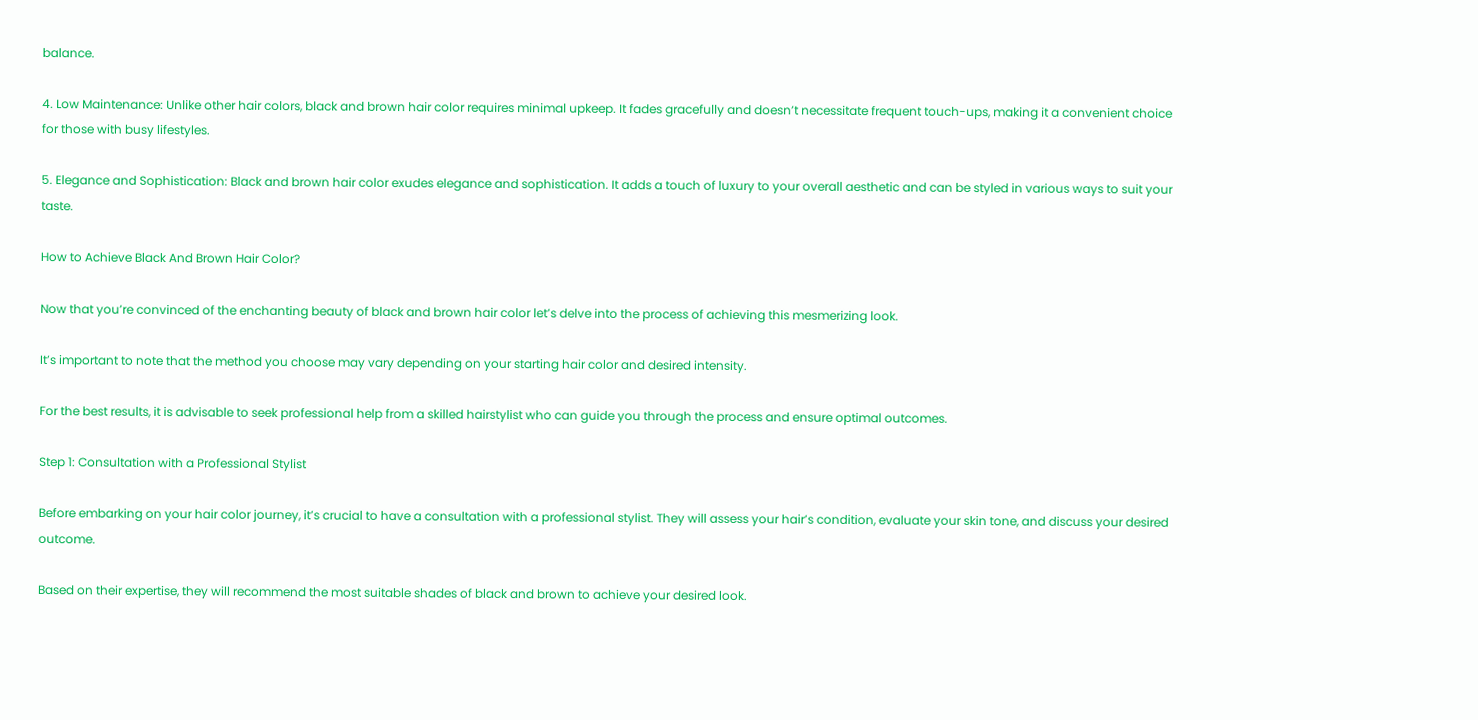balance.

4. Low Maintenance: Unlike other hair colors, black and brown hair color requires minimal upkeep. It fades gracefully and doesn’t necessitate frequent touch-ups, making it a convenient choice for those with busy lifestyles.

5. Elegance and Sophistication: Black and brown hair color exudes elegance and sophistication. It adds a touch of luxury to your overall aesthetic and can be styled in various ways to suit your taste.

How to Achieve Black And Brown Hair Color?

Now that you’re convinced of the enchanting beauty of black and brown hair color let’s delve into the process of achieving this mesmerizing look.

It’s important to note that the method you choose may vary depending on your starting hair color and desired intensity.

For the best results, it is advisable to seek professional help from a skilled hairstylist who can guide you through the process and ensure optimal outcomes.

Step 1: Consultation with a Professional Stylist

Before embarking on your hair color journey, it’s crucial to have a consultation with a professional stylist. They will assess your hair’s condition, evaluate your skin tone, and discuss your desired outcome.

Based on their expertise, they will recommend the most suitable shades of black and brown to achieve your desired look.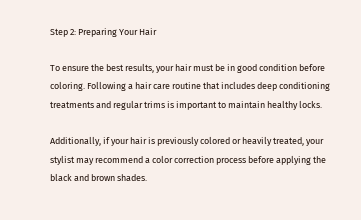Step 2: Preparing Your Hair

To ensure the best results, your hair must be in good condition before coloring. Following a hair care routine that includes deep conditioning treatments and regular trims is important to maintain healthy locks.

Additionally, if your hair is previously colored or heavily treated, your stylist may recommend a color correction process before applying the black and brown shades.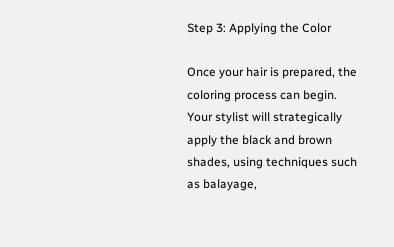Step 3: Applying the Color

Once your hair is prepared, the coloring process can begin. Your stylist will strategically apply the black and brown shades, using techniques such as balayage,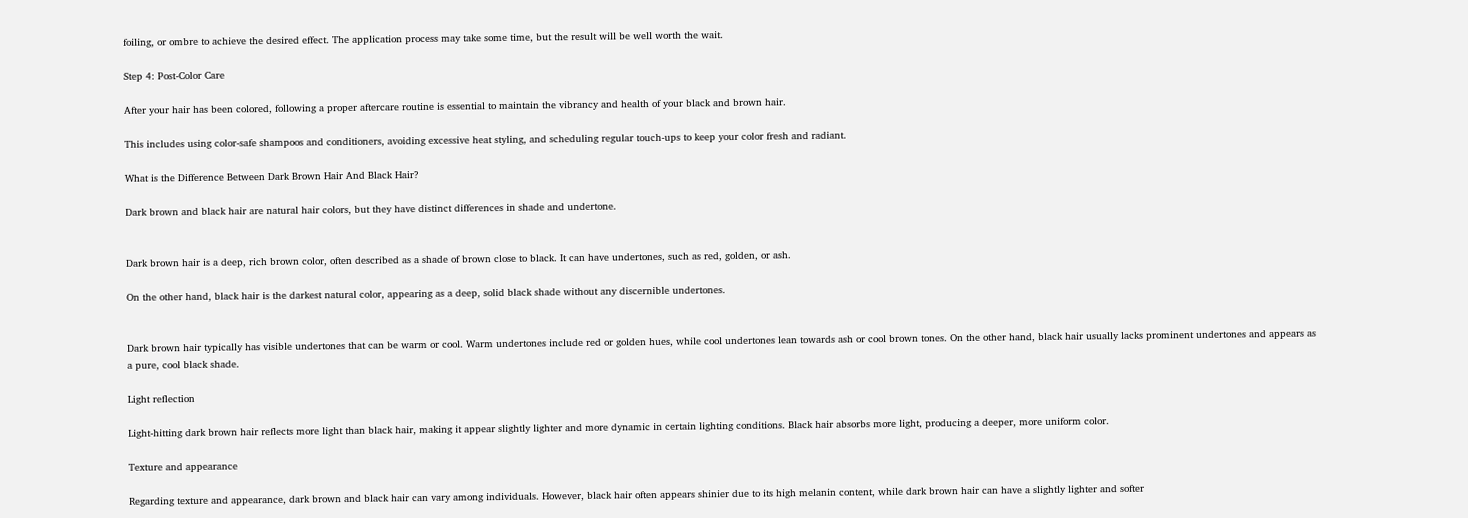foiling, or ombre to achieve the desired effect. The application process may take some time, but the result will be well worth the wait.

Step 4: Post-Color Care

After your hair has been colored, following a proper aftercare routine is essential to maintain the vibrancy and health of your black and brown hair.

This includes using color-safe shampoos and conditioners, avoiding excessive heat styling, and scheduling regular touch-ups to keep your color fresh and radiant.

What is the Difference Between Dark Brown Hair And Black Hair?

Dark brown and black hair are natural hair colors, but they have distinct differences in shade and undertone.


Dark brown hair is a deep, rich brown color, often described as a shade of brown close to black. It can have undertones, such as red, golden, or ash.

On the other hand, black hair is the darkest natural color, appearing as a deep, solid black shade without any discernible undertones.


Dark brown hair typically has visible undertones that can be warm or cool. Warm undertones include red or golden hues, while cool undertones lean towards ash or cool brown tones. On the other hand, black hair usually lacks prominent undertones and appears as a pure, cool black shade.

Light reflection

Light-hitting dark brown hair reflects more light than black hair, making it appear slightly lighter and more dynamic in certain lighting conditions. Black hair absorbs more light, producing a deeper, more uniform color.

Texture and appearance

Regarding texture and appearance, dark brown and black hair can vary among individuals. However, black hair often appears shinier due to its high melanin content, while dark brown hair can have a slightly lighter and softer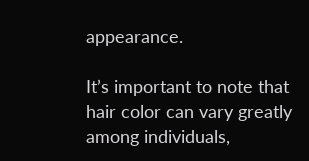appearance.

It’s important to note that hair color can vary greatly among individuals,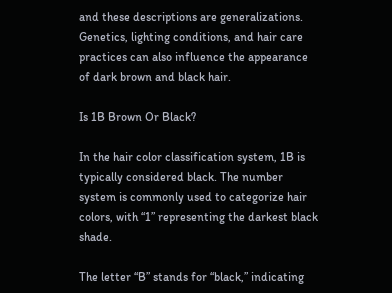and these descriptions are generalizations. Genetics, lighting conditions, and hair care practices can also influence the appearance of dark brown and black hair.

Is 1B Brown Or Black?

In the hair color classification system, 1B is typically considered black. The number system is commonly used to categorize hair colors, with “1” representing the darkest black shade.

The letter “B” stands for “black,” indicating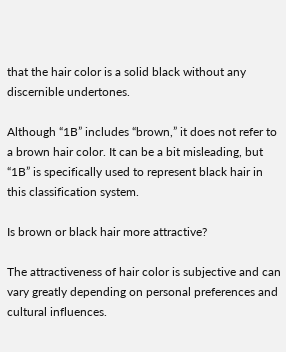that the hair color is a solid black without any discernible undertones.

Although “1B” includes “brown,” it does not refer to a brown hair color. It can be a bit misleading, but “1B” is specifically used to represent black hair in this classification system.

Is brown or black hair more attractive?

The attractiveness of hair color is subjective and can vary greatly depending on personal preferences and cultural influences.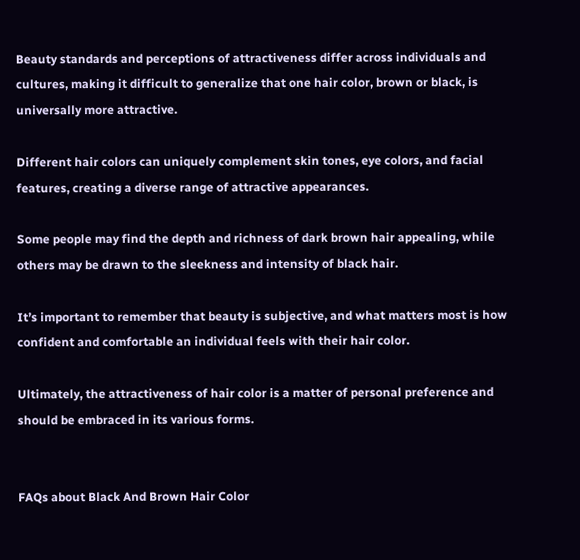Beauty standards and perceptions of attractiveness differ across individuals and cultures, making it difficult to generalize that one hair color, brown or black, is universally more attractive.

Different hair colors can uniquely complement skin tones, eye colors, and facial features, creating a diverse range of attractive appearances.

Some people may find the depth and richness of dark brown hair appealing, while others may be drawn to the sleekness and intensity of black hair.

It’s important to remember that beauty is subjective, and what matters most is how confident and comfortable an individual feels with their hair color.

Ultimately, the attractiveness of hair color is a matter of personal preference and should be embraced in its various forms.


FAQs about Black And Brown Hair Color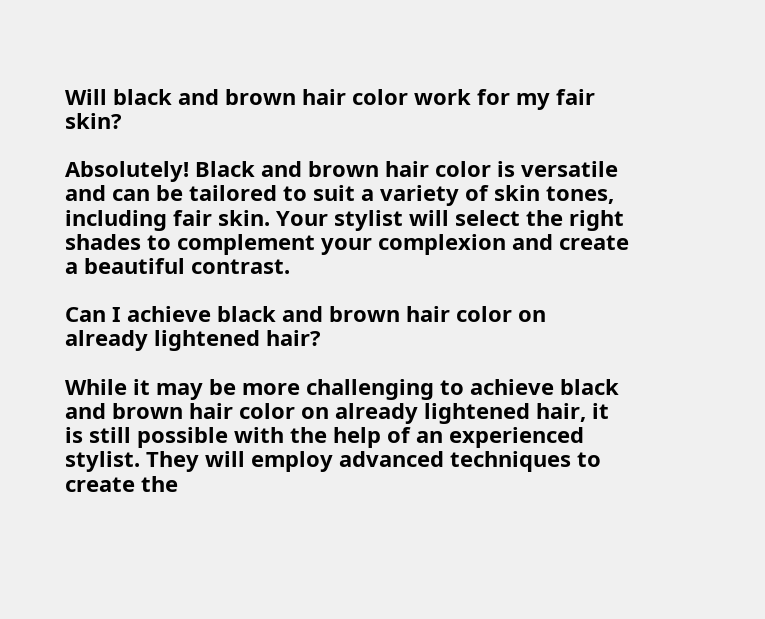Will black and brown hair color work for my fair skin?

Absolutely! Black and brown hair color is versatile and can be tailored to suit a variety of skin tones, including fair skin. Your stylist will select the right shades to complement your complexion and create a beautiful contrast.

Can I achieve black and brown hair color on already lightened hair?

While it may be more challenging to achieve black and brown hair color on already lightened hair, it is still possible with the help of an experienced stylist. They will employ advanced techniques to create the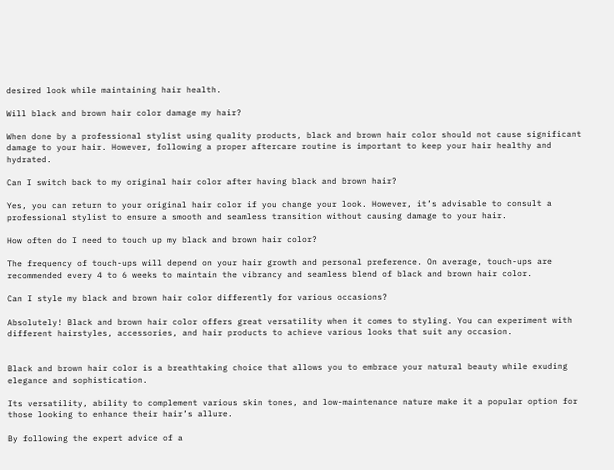desired look while maintaining hair health.

Will black and brown hair color damage my hair?

When done by a professional stylist using quality products, black and brown hair color should not cause significant damage to your hair. However, following a proper aftercare routine is important to keep your hair healthy and hydrated.

Can I switch back to my original hair color after having black and brown hair?

Yes, you can return to your original hair color if you change your look. However, it’s advisable to consult a professional stylist to ensure a smooth and seamless transition without causing damage to your hair.

How often do I need to touch up my black and brown hair color?

The frequency of touch-ups will depend on your hair growth and personal preference. On average, touch-ups are recommended every 4 to 6 weeks to maintain the vibrancy and seamless blend of black and brown hair color.

Can I style my black and brown hair color differently for various occasions?

Absolutely! Black and brown hair color offers great versatility when it comes to styling. You can experiment with different hairstyles, accessories, and hair products to achieve various looks that suit any occasion.


Black and brown hair color is a breathtaking choice that allows you to embrace your natural beauty while exuding elegance and sophistication.

Its versatility, ability to complement various skin tones, and low-maintenance nature make it a popular option for those looking to enhance their hair’s allure.

By following the expert advice of a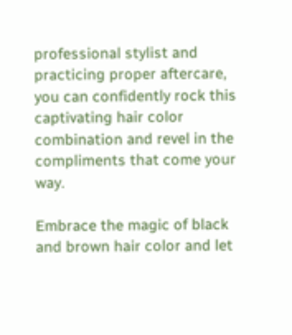professional stylist and practicing proper aftercare, you can confidently rock this captivating hair color combination and revel in the compliments that come your way.

Embrace the magic of black and brown hair color and let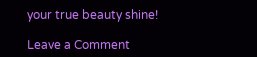your true beauty shine!

Leave a Comment